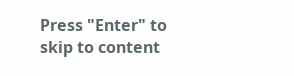Press "Enter" to skip to content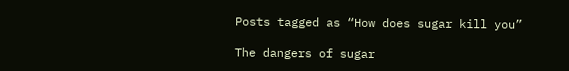Posts tagged as “How does sugar kill you”

The dangers of sugar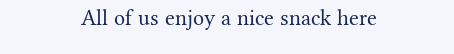All of us enjoy a nice snack here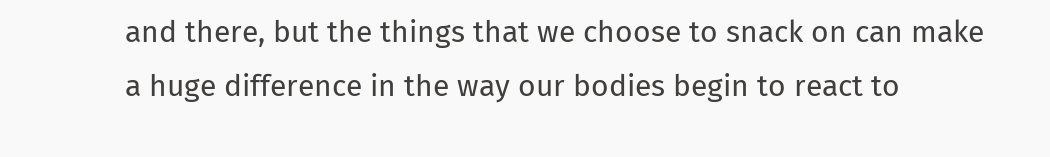and there, but the things that we choose to snack on can make a huge difference in the way our bodies begin to react to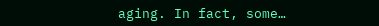aging. In fact, some…